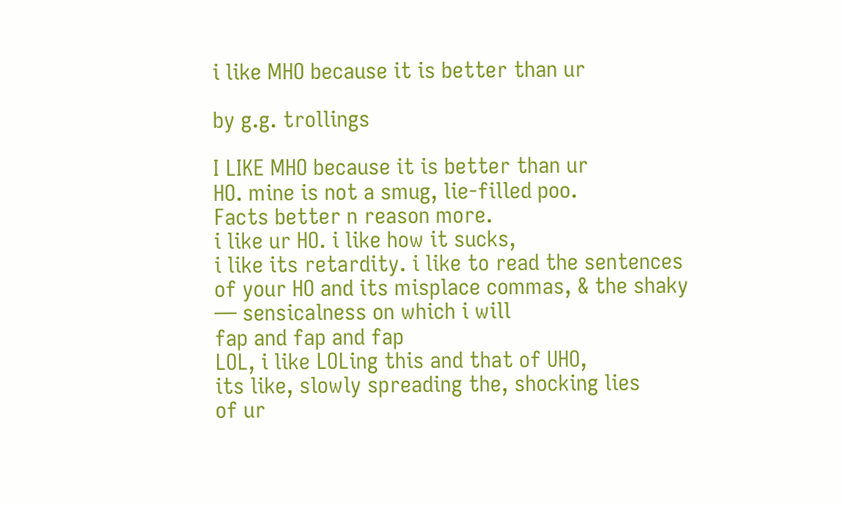i like MHO because it is better than ur

by g.g. trollings

I LIKE MHO because it is better than ur
HO. mine is not a smug, lie-filled poo.
Facts better n reason more.
i like ur HO. i like how it sucks,
i like its retardity. i like to read the sentences
of your HO and its misplace commas, & the shaky
— sensicalness on which i will
fap and fap and fap
LOL, i like LOLing this and that of UHO,
its like, slowly spreading the, shocking lies
of ur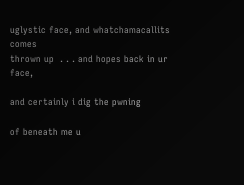uglystic face, and whatchamacallits comes
thrown up  . . . and hopes back in ur face,

and certainly i dig the pwning

of beneath me u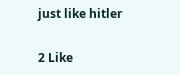just like hitler

2 Like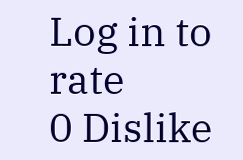Log in to rate
0 Dislike